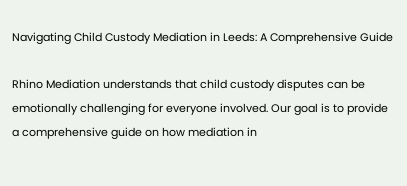Navigating Child Custody Mediation in Leeds: A Comprehensive Guide

Rhino Mediation understands that child custody disputes can be emotionally challenging for everyone involved. Our goal is to provide a comprehensive guide on how mediation in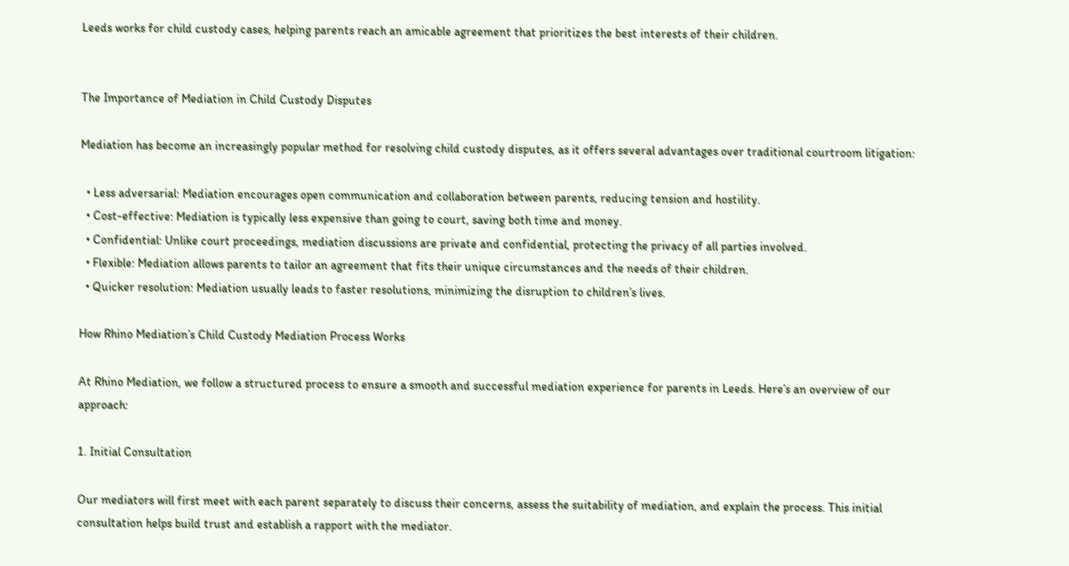Leeds works for child custody cases, helping parents reach an amicable agreement that prioritizes the best interests of their children.


The Importance of Mediation in Child Custody Disputes

Mediation has become an increasingly popular method for resolving child custody disputes, as it offers several advantages over traditional courtroom litigation:

  • Less adversarial: Mediation encourages open communication and collaboration between parents, reducing tension and hostility.
  • Cost-effective: Mediation is typically less expensive than going to court, saving both time and money.
  • Confidential: Unlike court proceedings, mediation discussions are private and confidential, protecting the privacy of all parties involved.
  • Flexible: Mediation allows parents to tailor an agreement that fits their unique circumstances and the needs of their children.
  • Quicker resolution: Mediation usually leads to faster resolutions, minimizing the disruption to children’s lives.

How Rhino Mediation’s Child Custody Mediation Process Works

At Rhino Mediation, we follow a structured process to ensure a smooth and successful mediation experience for parents in Leeds. Here’s an overview of our approach:

1. Initial Consultation

Our mediators will first meet with each parent separately to discuss their concerns, assess the suitability of mediation, and explain the process. This initial consultation helps build trust and establish a rapport with the mediator.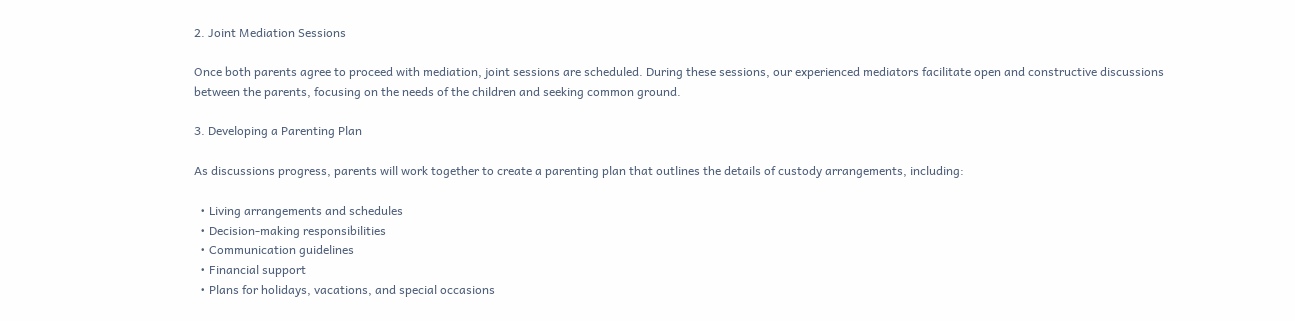2. Joint Mediation Sessions

Once both parents agree to proceed with mediation, joint sessions are scheduled. During these sessions, our experienced mediators facilitate open and constructive discussions between the parents, focusing on the needs of the children and seeking common ground.

3. Developing a Parenting Plan

As discussions progress, parents will work together to create a parenting plan that outlines the details of custody arrangements, including:

  • Living arrangements and schedules
  • Decision-making responsibilities
  • Communication guidelines
  • Financial support
  • Plans for holidays, vacations, and special occasions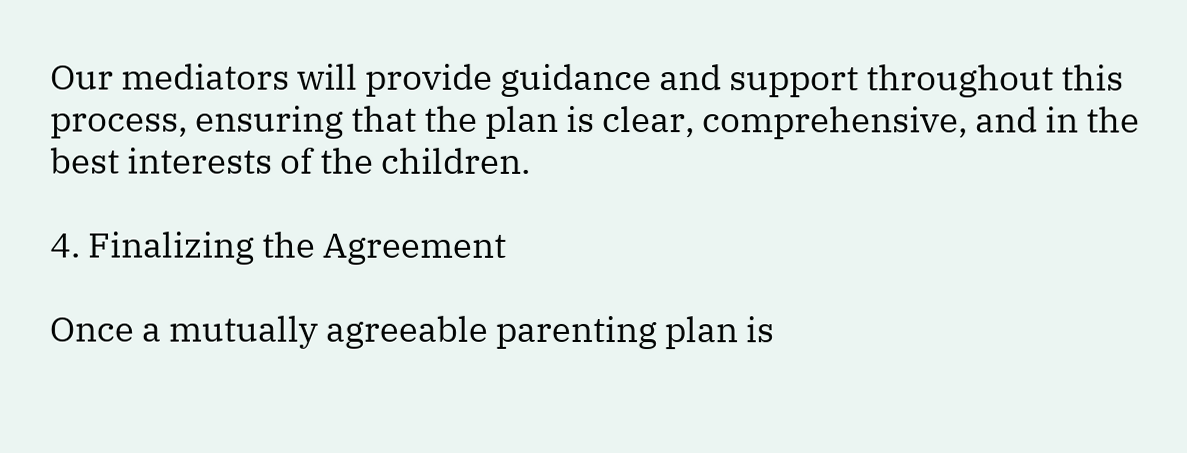Our mediators will provide guidance and support throughout this process, ensuring that the plan is clear, comprehensive, and in the best interests of the children.

4. Finalizing the Agreement

Once a mutually agreeable parenting plan is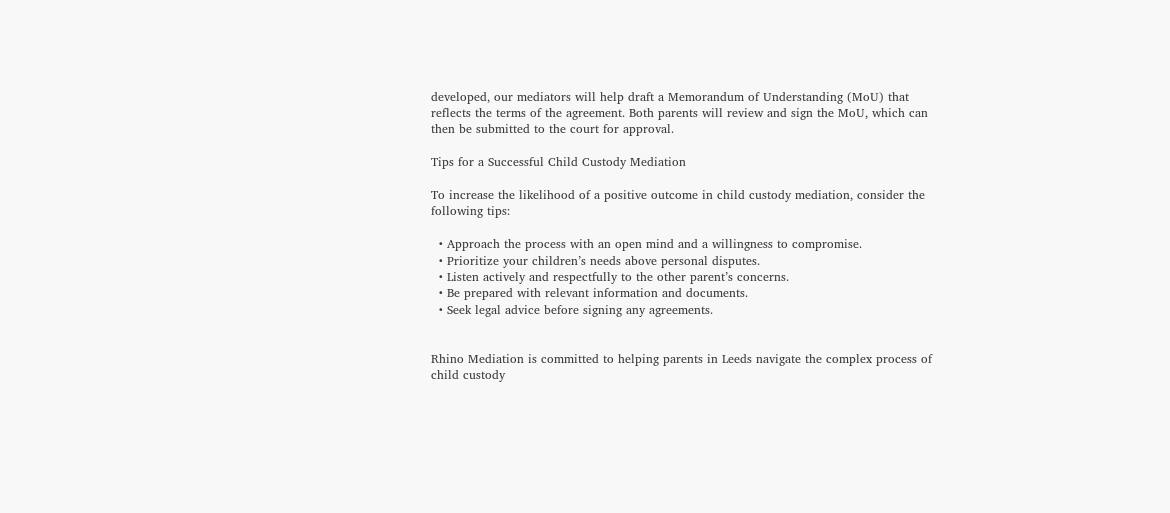developed, our mediators will help draft a Memorandum of Understanding (MoU) that reflects the terms of the agreement. Both parents will review and sign the MoU, which can then be submitted to the court for approval.

Tips for a Successful Child Custody Mediation

To increase the likelihood of a positive outcome in child custody mediation, consider the following tips:

  • Approach the process with an open mind and a willingness to compromise.
  • Prioritize your children’s needs above personal disputes.
  • Listen actively and respectfully to the other parent’s concerns.
  • Be prepared with relevant information and documents.
  • Seek legal advice before signing any agreements.


Rhino Mediation is committed to helping parents in Leeds navigate the complex process of child custody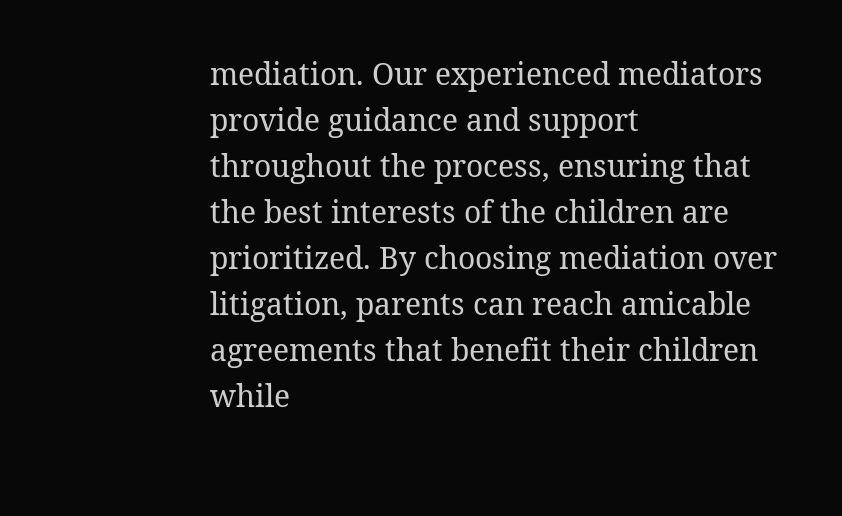mediation. Our experienced mediators provide guidance and support throughout the process, ensuring that the best interests of the children are prioritized. By choosing mediation over litigation, parents can reach amicable agreements that benefit their children while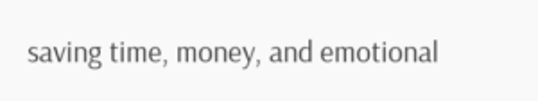saving time, money, and emotional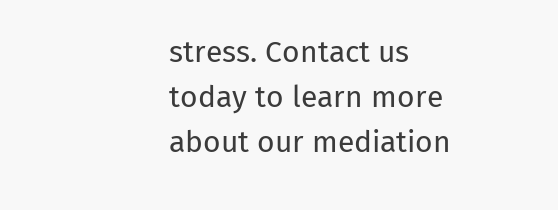stress. Contact us today to learn more about our mediation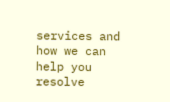services and how we can help you resolve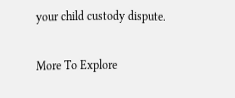your child custody dispute.

More To Explore